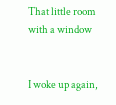That little room with a window


I woke up again,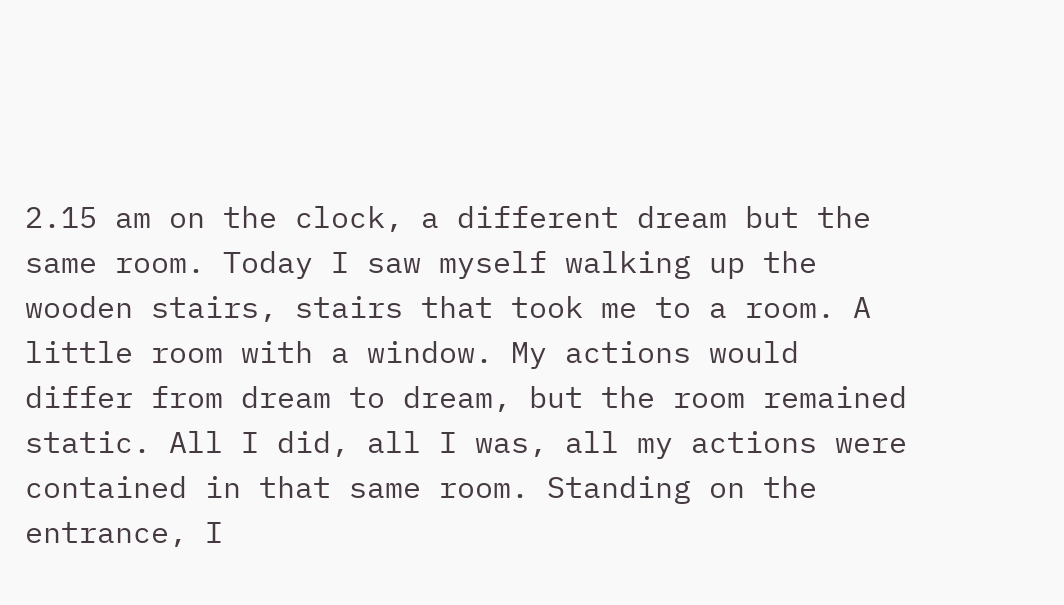2.15 am on the clock, a different dream but the same room. Today I saw myself walking up the wooden stairs, stairs that took me to a room. A little room with a window. My actions would differ from dream to dream, but the room remained static. All I did, all I was, all my actions were contained in that same room. Standing on the entrance, I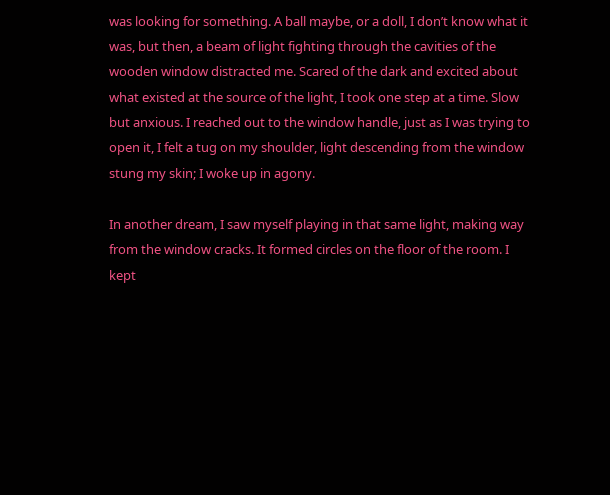was looking for something. A ball maybe, or a doll, I don’t know what it was, but then, a beam of light fighting through the cavities of the wooden window distracted me. Scared of the dark and excited about what existed at the source of the light, I took one step at a time. Slow but anxious. I reached out to the window handle, just as I was trying to open it, I felt a tug on my shoulder, light descending from the window stung my skin; I woke up in agony.

In another dream, I saw myself playing in that same light, making way from the window cracks. It formed circles on the floor of the room. I kept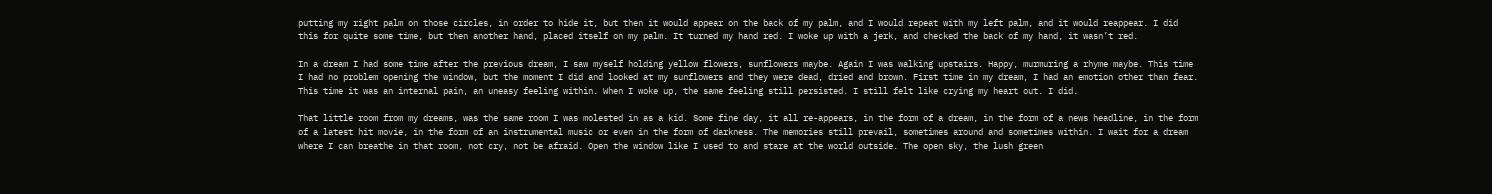putting my right palm on those circles, in order to hide it, but then it would appear on the back of my palm, and I would repeat with my left palm, and it would reappear. I did this for quite some time, but then another hand, placed itself on my palm. It turned my hand red. I woke up with a jerk, and checked the back of my hand, it wasn’t red.

In a dream I had some time after the previous dream, I saw myself holding yellow flowers, sunflowers maybe. Again I was walking upstairs. Happy, murmuring a rhyme maybe. This time I had no problem opening the window, but the moment I did and looked at my sunflowers and they were dead, dried and brown. First time in my dream, I had an emotion other than fear. This time it was an internal pain, an uneasy feeling within. When I woke up, the same feeling still persisted. I still felt like crying my heart out. I did.

That little room from my dreams, was the same room I was molested in as a kid. Some fine day, it all re-appears, in the form of a dream, in the form of a news headline, in the form of a latest hit movie, in the form of an instrumental music or even in the form of darkness. The memories still prevail, sometimes around and sometimes within. I wait for a dream where I can breathe in that room, not cry, not be afraid. Open the window like I used to and stare at the world outside. The open sky, the lush green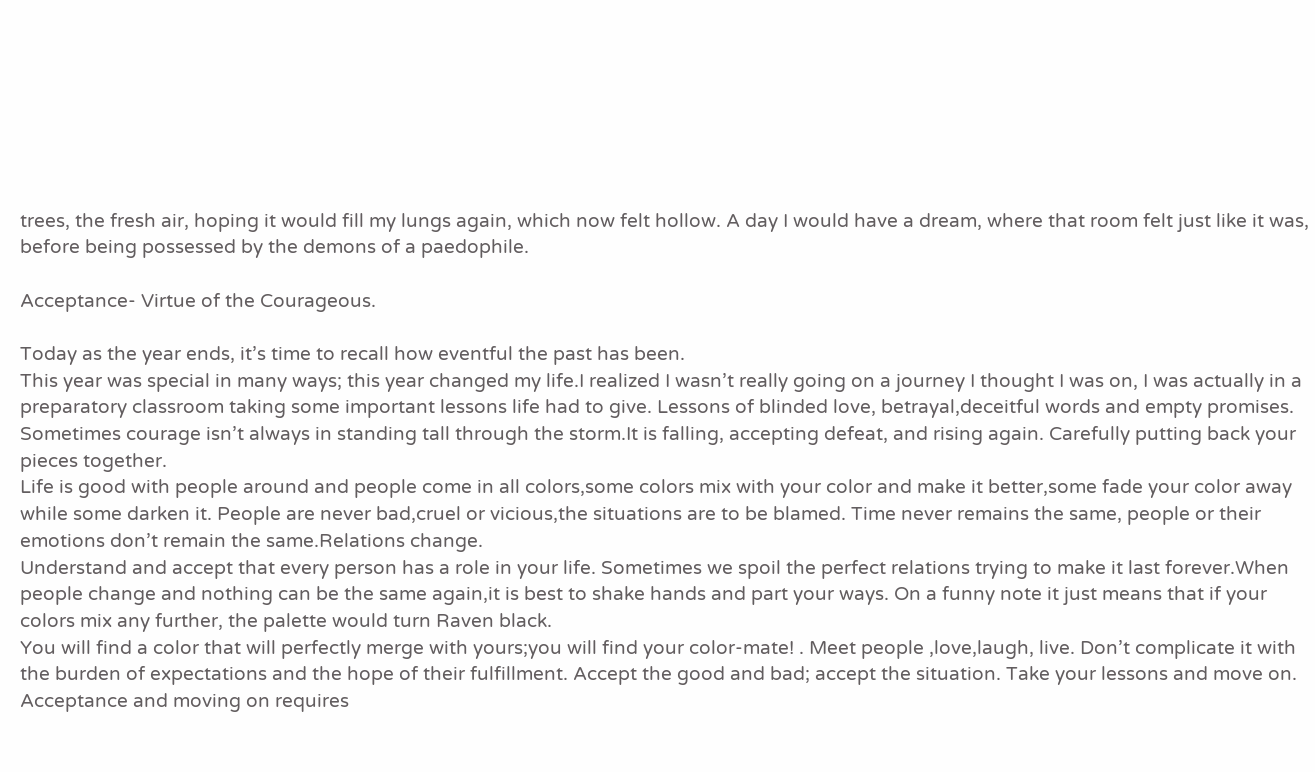trees, the fresh air, hoping it would fill my lungs again, which now felt hollow. A day I would have a dream, where that room felt just like it was, before being possessed by the demons of a paedophile.

Acceptance- Virtue of the Courageous.

Today as the year ends, it’s time to recall how eventful the past has been.
This year was special in many ways; this year changed my life.I realized I wasn’t really going on a journey I thought I was on, I was actually in a preparatory classroom taking some important lessons life had to give. Lessons of blinded love, betrayal,deceitful words and empty promises.
Sometimes courage isn’t always in standing tall through the storm.It is falling, accepting defeat, and rising again. Carefully putting back your pieces together.
Life is good with people around and people come in all colors,some colors mix with your color and make it better,some fade your color away while some darken it. People are never bad,cruel or vicious,the situations are to be blamed. Time never remains the same, people or their emotions don’t remain the same.Relations change.
Understand and accept that every person has a role in your life. Sometimes we spoil the perfect relations trying to make it last forever.When people change and nothing can be the same again,it is best to shake hands and part your ways. On a funny note it just means that if your colors mix any further, the palette would turn Raven black.
You will find a color that will perfectly merge with yours;you will find your color-mate! . Meet people ,love,laugh, live. Don’t complicate it with the burden of expectations and the hope of their fulfillment. Accept the good and bad; accept the situation. Take your lessons and move on. Acceptance and moving on requires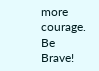more courage. Be Brave!